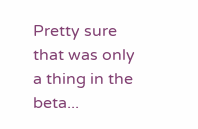Pretty sure that was only a thing in the beta...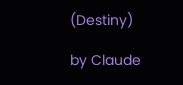(Destiny)

by Claude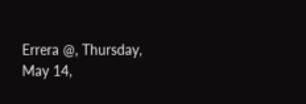Errera @, Thursday, May 14,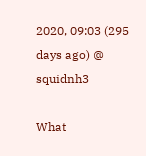2020, 09:03 (295 days ago) @ squidnh3

What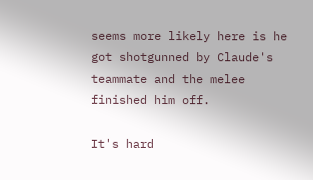seems more likely here is he got shotgunned by Claude's teammate and the melee finished him off.

It's hard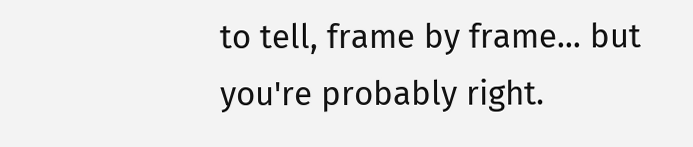to tell, frame by frame... but you're probably right.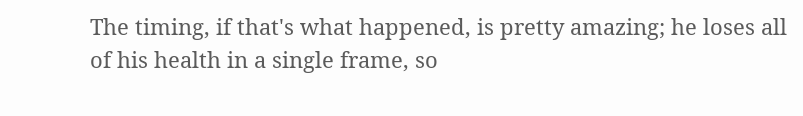The timing, if that's what happened, is pretty amazing; he loses all of his health in a single frame, so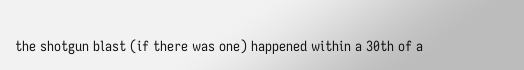the shotgun blast (if there was one) happened within a 30th of a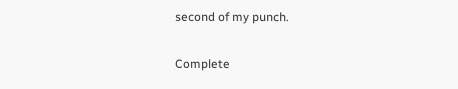second of my punch.

Complete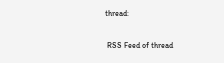thread:

 RSS Feed of thread